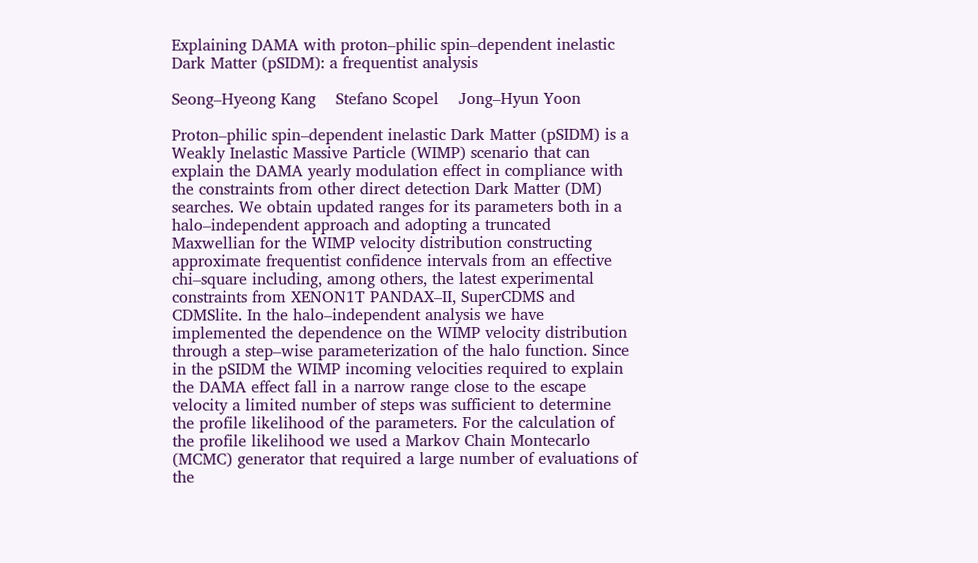Explaining DAMA with proton–philic spin–dependent inelastic Dark Matter (pSIDM): a frequentist analysis

Seong–Hyeong Kang    Stefano Scopel    Jong–Hyun Yoon

Proton–philic spin–dependent inelastic Dark Matter (pSIDM) is a Weakly Inelastic Massive Particle (WIMP) scenario that can explain the DAMA yearly modulation effect in compliance with the constraints from other direct detection Dark Matter (DM) searches. We obtain updated ranges for its parameters both in a halo–independent approach and adopting a truncated Maxwellian for the WIMP velocity distribution constructing approximate frequentist confidence intervals from an effective chi–square including, among others, the latest experimental constraints from XENON1T PANDAX–II, SuperCDMS and CDMSlite. In the halo–independent analysis we have implemented the dependence on the WIMP velocity distribution through a step–wise parameterization of the halo function. Since in the pSIDM the WIMP incoming velocities required to explain the DAMA effect fall in a narrow range close to the escape velocity a limited number of steps was sufficient to determine the profile likelihood of the parameters. For the calculation of the profile likelihood we used a Markov Chain Montecarlo (MCMC) generator that required a large number of evaluations of the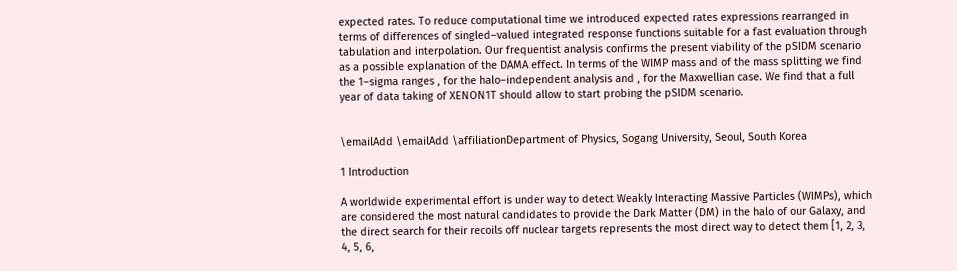expected rates. To reduce computational time we introduced expected rates expressions rearranged in terms of differences of singled–valued integrated response functions suitable for a fast evaluation through tabulation and interpolation. Our frequentist analysis confirms the present viability of the pSIDM scenario as a possible explanation of the DAMA effect. In terms of the WIMP mass and of the mass splitting we find the 1–sigma ranges , for the halo–independent analysis and , for the Maxwellian case. We find that a full year of data taking of XENON1T should allow to start probing the pSIDM scenario.


\emailAdd \emailAdd \affiliationDepartment of Physics, Sogang University, Seoul, South Korea

1 Introduction

A worldwide experimental effort is under way to detect Weakly Interacting Massive Particles (WIMPs), which are considered the most natural candidates to provide the Dark Matter (DM) in the halo of our Galaxy, and the direct search for their recoils off nuclear targets represents the most direct way to detect them [1, 2, 3, 4, 5, 6,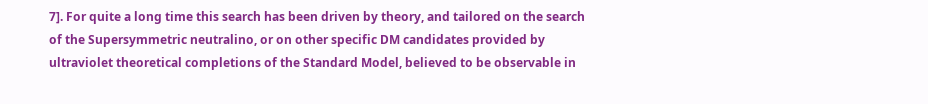7]. For quite a long time this search has been driven by theory, and tailored on the search of the Supersymmetric neutralino, or on other specific DM candidates provided by ultraviolet theoretical completions of the Standard Model, believed to be observable in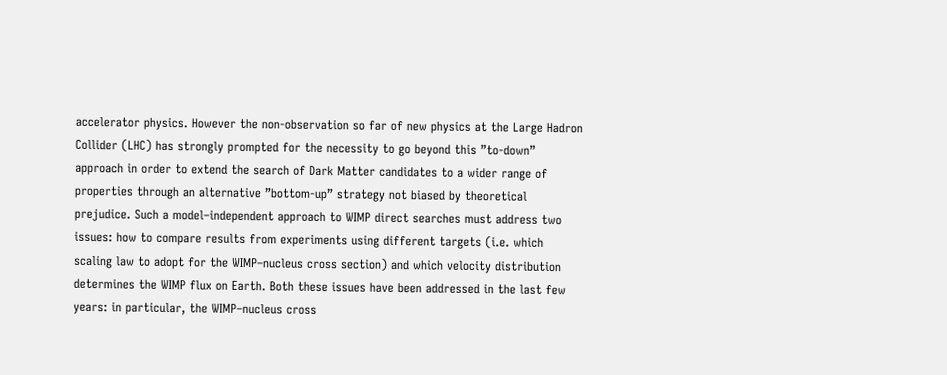accelerator physics. However the non-observation so far of new physics at the Large Hadron Collider (LHC) has strongly prompted for the necessity to go beyond this ”to-down” approach in order to extend the search of Dark Matter candidates to a wider range of properties through an alternative ”bottom-up” strategy not biased by theoretical prejudice. Such a model–independent approach to WIMP direct searches must address two issues: how to compare results from experiments using different targets (i.e. which scaling law to adopt for the WIMP–nucleus cross section) and which velocity distribution determines the WIMP flux on Earth. Both these issues have been addressed in the last few years: in particular, the WIMP–nucleus cross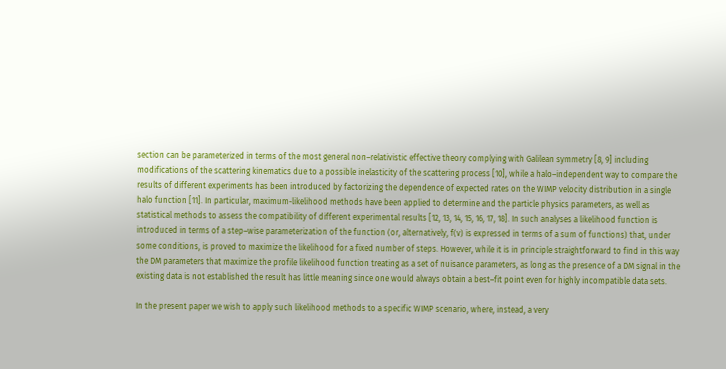section can be parameterized in terms of the most general non–relativistic effective theory complying with Galilean symmetry [8, 9] including modifications of the scattering kinematics due to a possible inelasticity of the scattering process [10], while a halo–independent way to compare the results of different experiments has been introduced by factorizing the dependence of expected rates on the WIMP velocity distribution in a single halo function [11]. In particular, maximum-likelihood methods have been applied to determine and the particle physics parameters, as well as statistical methods to assess the compatibility of different experimental results [12, 13, 14, 15, 16, 17, 18]. In such analyses a likelihood function is introduced in terms of a step–wise parameterization of the function (or, alternatively, f(v) is expressed in terms of a sum of functions) that, under some conditions, is proved to maximize the likelihood for a fixed number of steps. However, while it is in principle straightforward to find in this way the DM parameters that maximize the profile likelihood function treating as a set of nuisance parameters, as long as the presence of a DM signal in the existing data is not established the result has little meaning since one would always obtain a best–fit point even for highly incompatible data sets.

In the present paper we wish to apply such likelihood methods to a specific WIMP scenario, where, instead, a very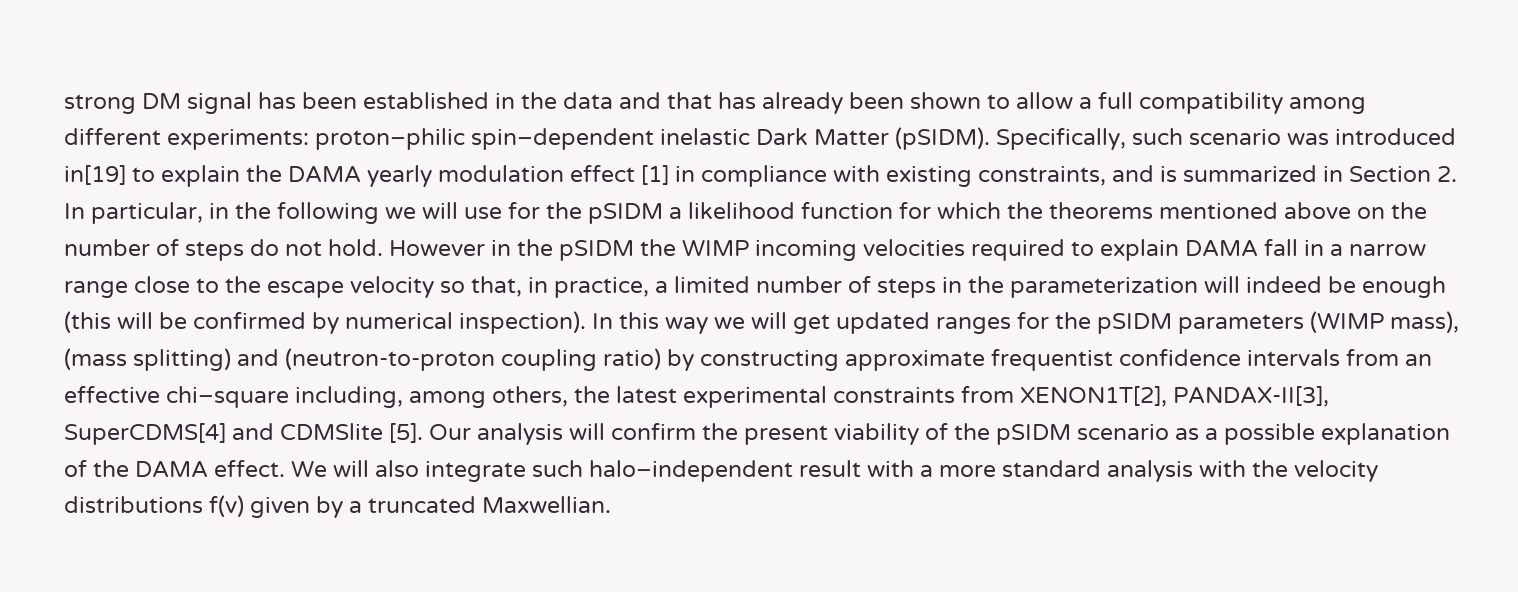strong DM signal has been established in the data and that has already been shown to allow a full compatibility among different experiments: proton–philic spin–dependent inelastic Dark Matter (pSIDM). Specifically, such scenario was introduced in[19] to explain the DAMA yearly modulation effect [1] in compliance with existing constraints, and is summarized in Section 2. In particular, in the following we will use for the pSIDM a likelihood function for which the theorems mentioned above on the number of steps do not hold. However in the pSIDM the WIMP incoming velocities required to explain DAMA fall in a narrow range close to the escape velocity so that, in practice, a limited number of steps in the parameterization will indeed be enough (this will be confirmed by numerical inspection). In this way we will get updated ranges for the pSIDM parameters (WIMP mass), (mass splitting) and (neutron-to-proton coupling ratio) by constructing approximate frequentist confidence intervals from an effective chi–square including, among others, the latest experimental constraints from XENON1T[2], PANDAX-II[3], SuperCDMS[4] and CDMSlite [5]. Our analysis will confirm the present viability of the pSIDM scenario as a possible explanation of the DAMA effect. We will also integrate such halo–independent result with a more standard analysis with the velocity distributions f(v) given by a truncated Maxwellian.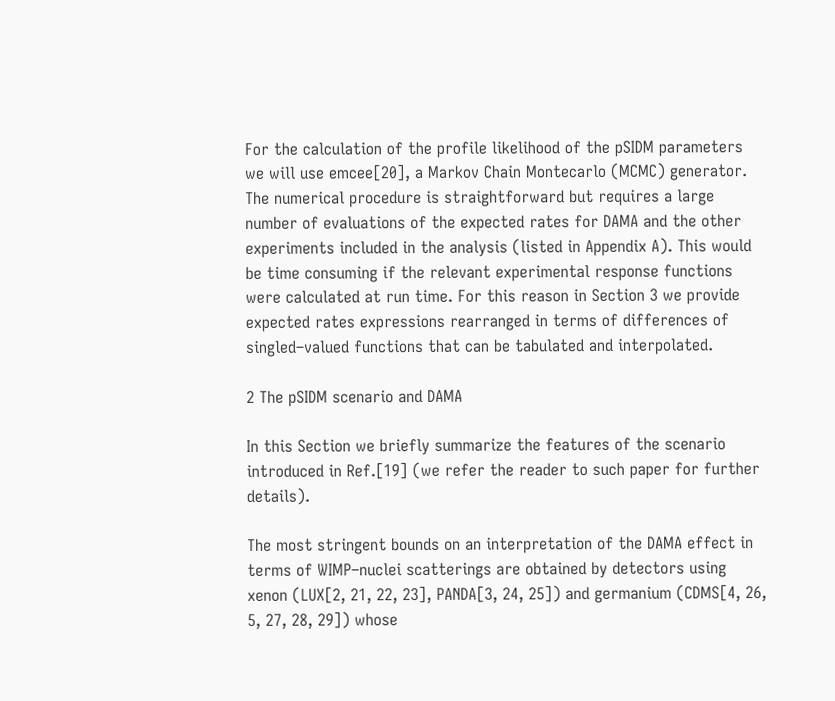For the calculation of the profile likelihood of the pSIDM parameters we will use emcee[20], a Markov Chain Montecarlo (MCMC) generator. The numerical procedure is straightforward but requires a large number of evaluations of the expected rates for DAMA and the other experiments included in the analysis (listed in Appendix A). This would be time consuming if the relevant experimental response functions were calculated at run time. For this reason in Section 3 we provide expected rates expressions rearranged in terms of differences of singled–valued functions that can be tabulated and interpolated.

2 The pSIDM scenario and DAMA

In this Section we briefly summarize the features of the scenario introduced in Ref.[19] (we refer the reader to such paper for further details).

The most stringent bounds on an interpretation of the DAMA effect in terms of WIMP–nuclei scatterings are obtained by detectors using xenon (LUX[2, 21, 22, 23], PANDA[3, 24, 25]) and germanium (CDMS[4, 26, 5, 27, 28, 29]) whose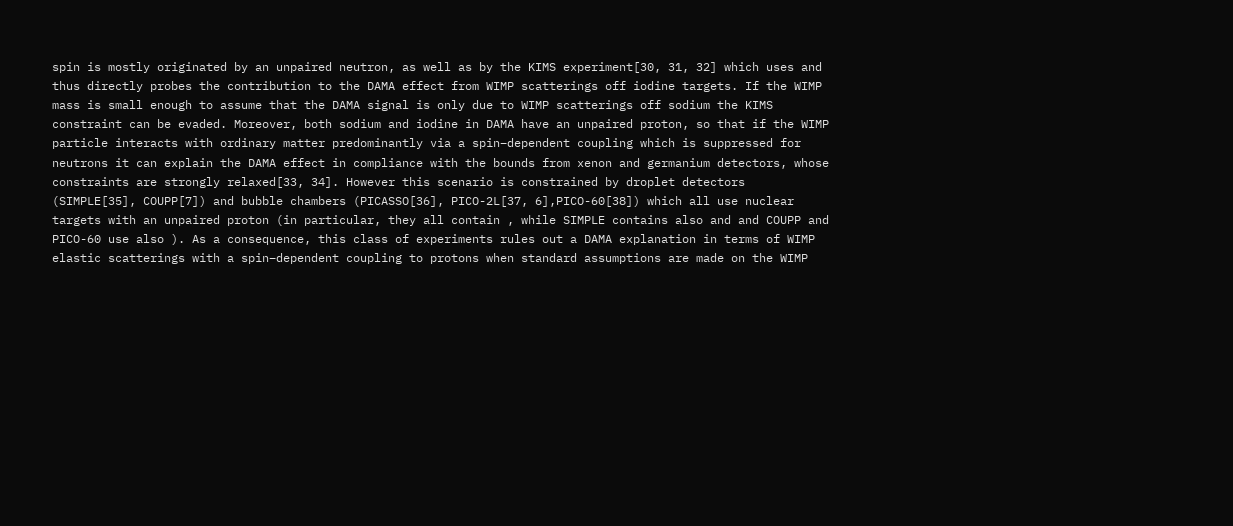spin is mostly originated by an unpaired neutron, as well as by the KIMS experiment[30, 31, 32] which uses and thus directly probes the contribution to the DAMA effect from WIMP scatterings off iodine targets. If the WIMP mass is small enough to assume that the DAMA signal is only due to WIMP scatterings off sodium the KIMS constraint can be evaded. Moreover, both sodium and iodine in DAMA have an unpaired proton, so that if the WIMP particle interacts with ordinary matter predominantly via a spin–dependent coupling which is suppressed for neutrons it can explain the DAMA effect in compliance with the bounds from xenon and germanium detectors, whose constraints are strongly relaxed[33, 34]. However this scenario is constrained by droplet detectors (SIMPLE[35], COUPP[7]) and bubble chambers (PICASSO[36], PICO-2L[37, 6],PICO-60[38]) which all use nuclear targets with an unpaired proton (in particular, they all contain , while SIMPLE contains also and and COUPP and PICO-60 use also ). As a consequence, this class of experiments rules out a DAMA explanation in terms of WIMP elastic scatterings with a spin–dependent coupling to protons when standard assumptions are made on the WIMP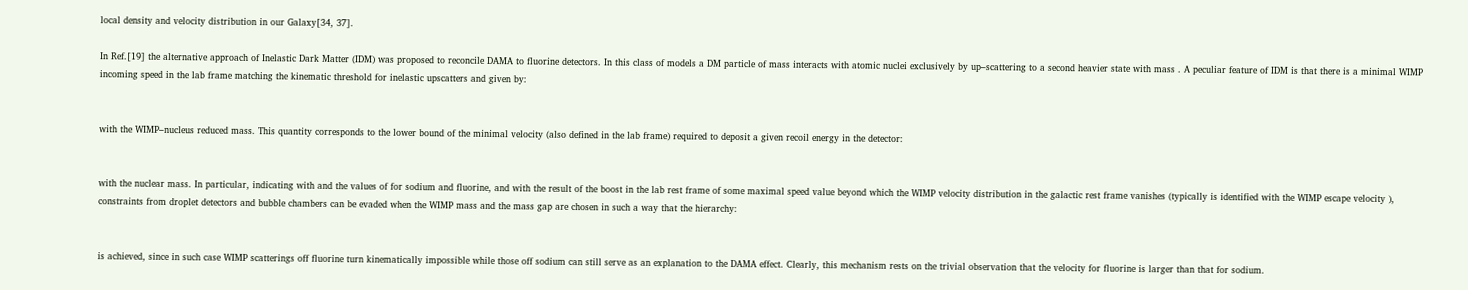local density and velocity distribution in our Galaxy[34, 37].

In Ref.[19] the alternative approach of Inelastic Dark Matter (IDM) was proposed to reconcile DAMA to fluorine detectors. In this class of models a DM particle of mass interacts with atomic nuclei exclusively by up–scattering to a second heavier state with mass . A peculiar feature of IDM is that there is a minimal WIMP incoming speed in the lab frame matching the kinematic threshold for inelastic upscatters and given by:


with the WIMP–nucleus reduced mass. This quantity corresponds to the lower bound of the minimal velocity (also defined in the lab frame) required to deposit a given recoil energy in the detector:


with the nuclear mass. In particular, indicating with and the values of for sodium and fluorine, and with the result of the boost in the lab rest frame of some maximal speed value beyond which the WIMP velocity distribution in the galactic rest frame vanishes (typically is identified with the WIMP escape velocity ), constraints from droplet detectors and bubble chambers can be evaded when the WIMP mass and the mass gap are chosen in such a way that the hierarchy:


is achieved, since in such case WIMP scatterings off fluorine turn kinematically impossible while those off sodium can still serve as an explanation to the DAMA effect. Clearly, this mechanism rests on the trivial observation that the velocity for fluorine is larger than that for sodium.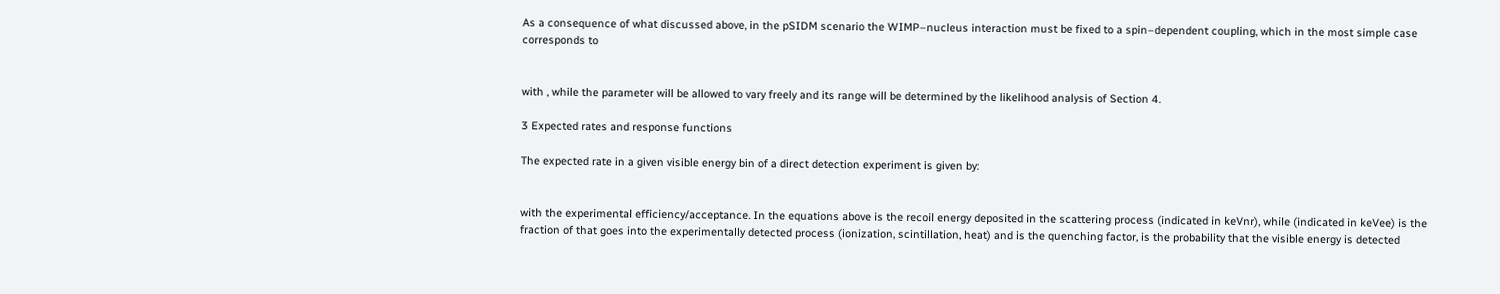As a consequence of what discussed above, in the pSIDM scenario the WIMP–nucleus interaction must be fixed to a spin–dependent coupling, which in the most simple case corresponds to


with , while the parameter will be allowed to vary freely and its range will be determined by the likelihood analysis of Section 4.

3 Expected rates and response functions

The expected rate in a given visible energy bin of a direct detection experiment is given by:


with the experimental efficiency/acceptance. In the equations above is the recoil energy deposited in the scattering process (indicated in keVnr), while (indicated in keVee) is the fraction of that goes into the experimentally detected process (ionization, scintillation, heat) and is the quenching factor, is the probability that the visible energy is detected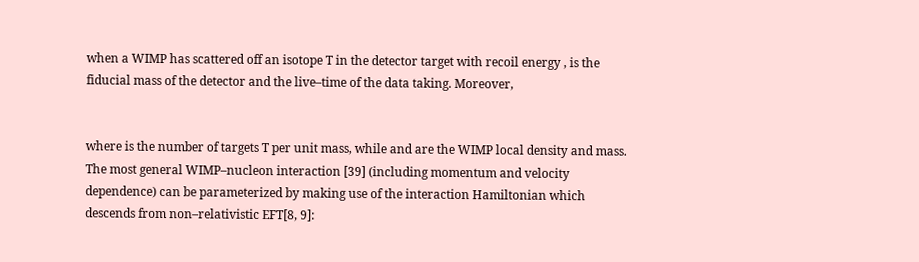when a WIMP has scattered off an isotope T in the detector target with recoil energy , is the fiducial mass of the detector and the live–time of the data taking. Moreover,


where is the number of targets T per unit mass, while and are the WIMP local density and mass. The most general WIMP–nucleon interaction [39] (including momentum and velocity dependence) can be parameterized by making use of the interaction Hamiltonian which descends from non–relativistic EFT[8, 9]: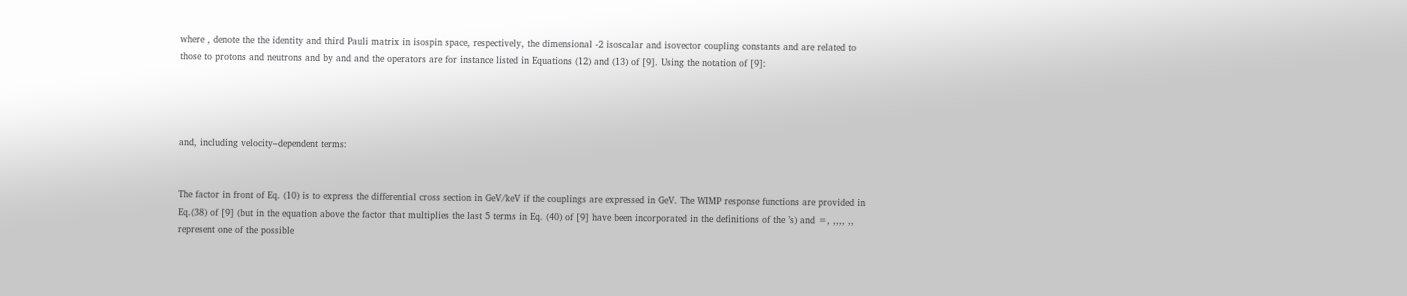where , denote the the identity and third Pauli matrix in isospin space, respectively, the dimensional -2 isoscalar and isovector coupling constants and are related to those to protons and neutrons and by and and the operators are for instance listed in Equations (12) and (13) of [9]. Using the notation of [9]:




and, including velocity–dependent terms:


The factor in front of Eq. (10) is to express the differential cross section in GeV/keV if the couplings are expressed in GeV. The WIMP response functions are provided in Eq.(38) of [9] (but in the equation above the factor that multiplies the last 5 terms in Eq. (40) of [9] have been incorporated in the definitions of the ’s) and =, ,,,, ,, represent one of the possible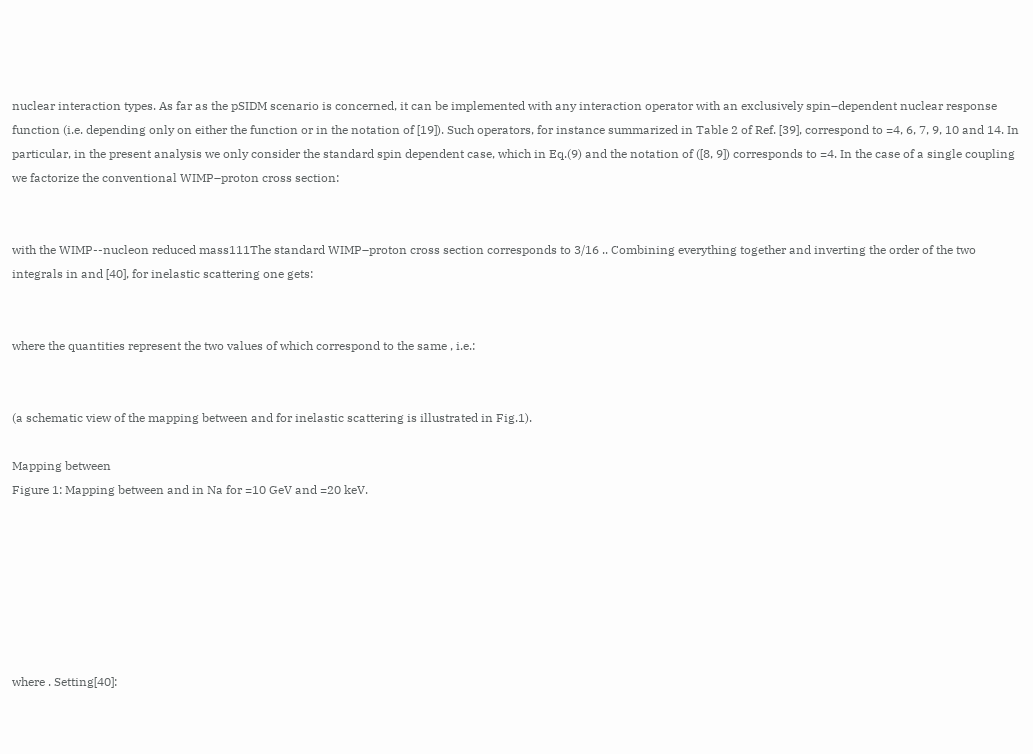nuclear interaction types. As far as the pSIDM scenario is concerned, it can be implemented with any interaction operator with an exclusively spin–dependent nuclear response function (i.e. depending only on either the function or in the notation of [19]). Such operators, for instance summarized in Table 2 of Ref. [39], correspond to =4, 6, 7, 9, 10 and 14. In particular, in the present analysis we only consider the standard spin dependent case, which in Eq.(9) and the notation of ([8, 9]) corresponds to =4. In the case of a single coupling we factorize the conventional WIMP–proton cross section:


with the WIMP--nucleon reduced mass111The standard WIMP–proton cross section corresponds to 3/16 .. Combining everything together and inverting the order of the two integrals in and [40], for inelastic scattering one gets:


where the quantities represent the two values of which correspond to the same , i.e.:


(a schematic view of the mapping between and for inelastic scattering is illustrated in Fig.1).

Mapping between
Figure 1: Mapping between and in Na for =10 GeV and =20 keV.







where . Setting[40]: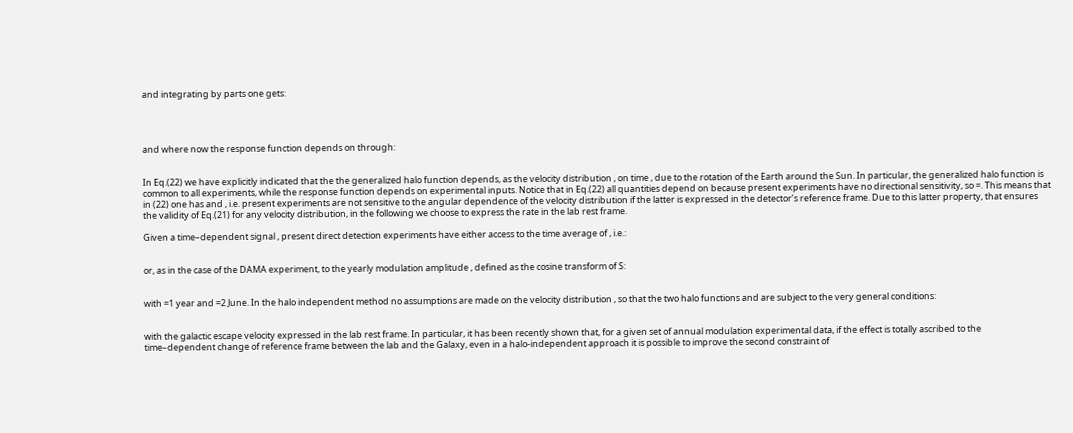and integrating by parts one gets:




and where now the response function depends on through:


In Eq.(22) we have explicitly indicated that the the generalized halo function depends, as the velocity distribution , on time , due to the rotation of the Earth around the Sun. In particular, the generalized halo function is common to all experiments, while the response function depends on experimental inputs. Notice that in Eq.(22) all quantities depend on because present experiments have no directional sensitivity, so =. This means that in (22) one has and , i.e. present experiments are not sensitive to the angular dependence of the velocity distribution if the latter is expressed in the detector’s reference frame. Due to this latter property, that ensures the validity of Eq.(21) for any velocity distribution, in the following we choose to express the rate in the lab rest frame.

Given a time–dependent signal , present direct detection experiments have either access to the time average of , i.e.:


or, as in the case of the DAMA experiment, to the yearly modulation amplitude , defined as the cosine transform of S:


with =1 year and =2 June. In the halo independent method no assumptions are made on the velocity distribution , so that the two halo functions and are subject to the very general conditions:


with the galactic escape velocity expressed in the lab rest frame. In particular, it has been recently shown that, for a given set of annual modulation experimental data, if the effect is totally ascribed to the time–dependent change of reference frame between the lab and the Galaxy, even in a halo-independent approach it is possible to improve the second constraint of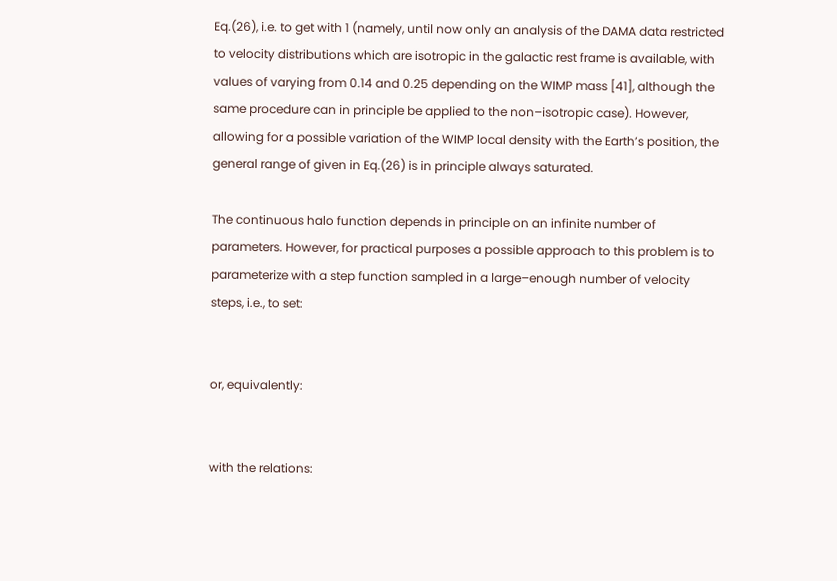Eq.(26), i.e. to get with 1 (namely, until now only an analysis of the DAMA data restricted to velocity distributions which are isotropic in the galactic rest frame is available, with values of varying from 0.14 and 0.25 depending on the WIMP mass [41], although the same procedure can in principle be applied to the non–isotropic case). However, allowing for a possible variation of the WIMP local density with the Earth’s position, the general range of given in Eq.(26) is in principle always saturated.

The continuous halo function depends in principle on an infinite number of parameters. However, for practical purposes a possible approach to this problem is to parameterize with a step function sampled in a large–enough number of velocity steps, i.e., to set:


or, equivalently:


with the relations: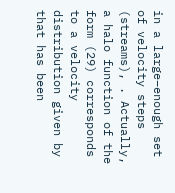in a large–enough set of velocity steps (streams), . Actually, a halo function of the form (29) corresponds to a velocity distribution given by that has been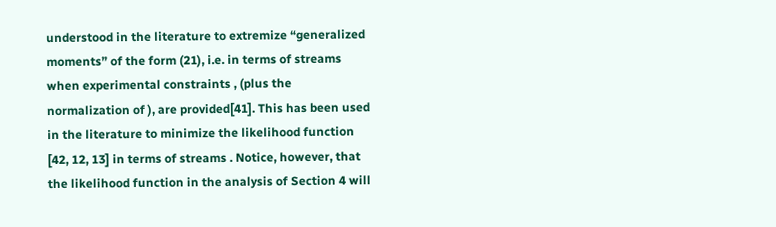understood in the literature to extremize “generalized moments” of the form (21), i.e. in terms of streams when experimental constraints , (plus the normalization of ), are provided[41]. This has been used in the literature to minimize the likelihood function [42, 12, 13] in terms of streams . Notice, however, that the likelihood function in the analysis of Section 4 will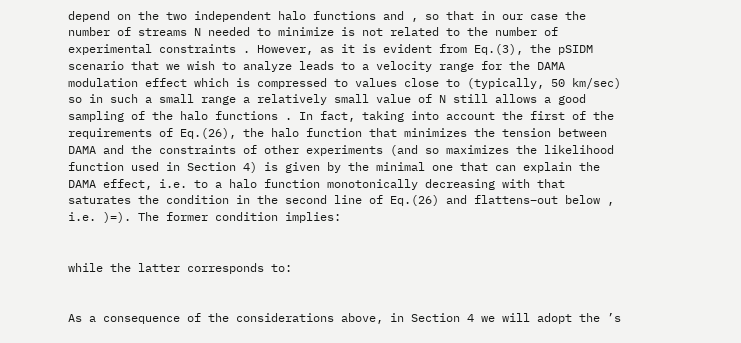depend on the two independent halo functions and , so that in our case the number of streams N needed to minimize is not related to the number of experimental constraints . However, as it is evident from Eq.(3), the pSIDM scenario that we wish to analyze leads to a velocity range for the DAMA modulation effect which is compressed to values close to (typically, 50 km/sec) so in such a small range a relatively small value of N still allows a good sampling of the halo functions . In fact, taking into account the first of the requirements of Eq.(26), the halo function that minimizes the tension between DAMA and the constraints of other experiments (and so maximizes the likelihood function used in Section 4) is given by the minimal one that can explain the DAMA effect, i.e. to a halo function monotonically decreasing with that saturates the condition in the second line of Eq.(26) and flattens–out below , i.e. )=). The former condition implies:


while the latter corresponds to:


As a consequence of the considerations above, in Section 4 we will adopt the ’s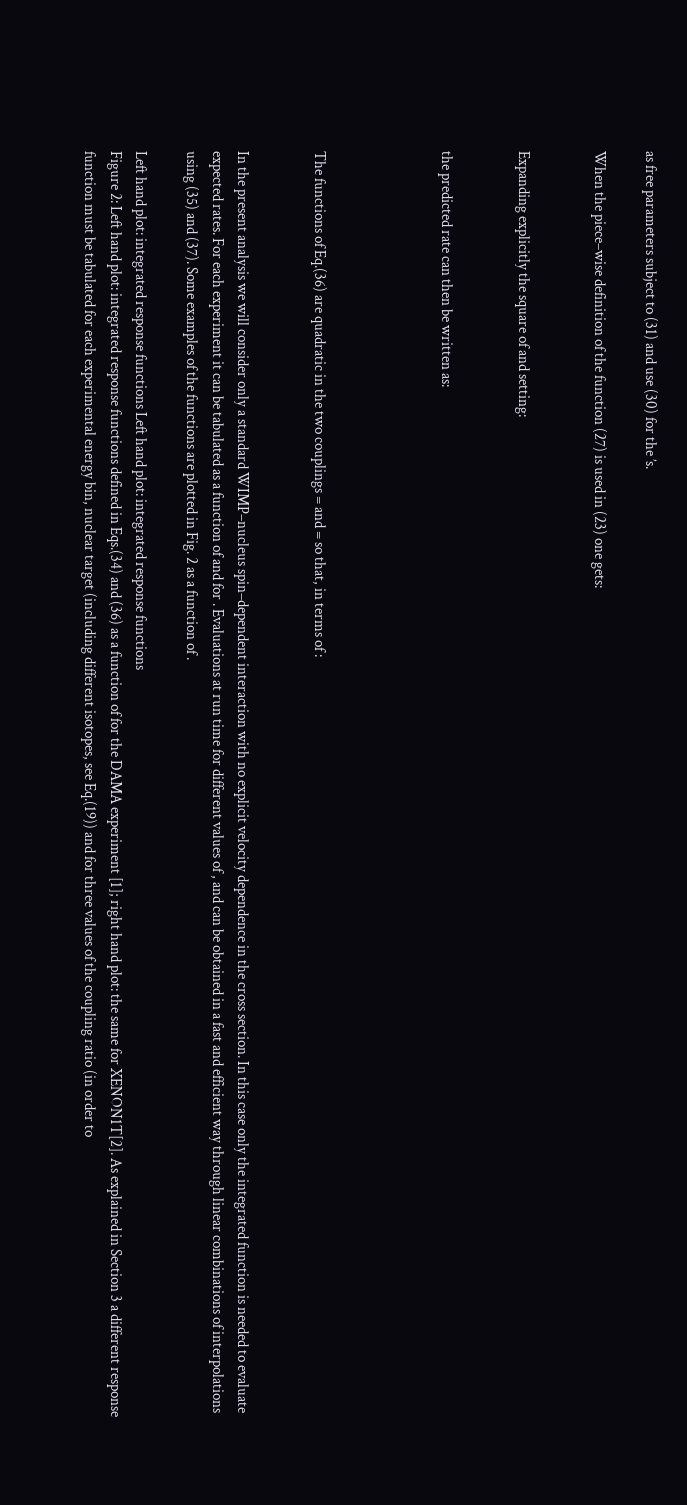as free parameters subject to (31) and use (30) for the ’s.

When the piece–wise definition of the function (27) is used in (23) one gets:


Expanding explicitly the square of and setting:


the predicted rate can then be written as:




The functions of Eq.(36) are quadratic in the two couplings = and = so that, in terms of :


In the present analysis we will consider only a standard WIMP–nucleus spin–dependent interaction with no explicit velocity dependence in the cross section. In this case only the integrated function is needed to evaluate expected rates. For each experiment it can be tabulated as a function of and for . Evaluations at run time for different values of , and can be obtained in a fast and efficient way through linear combinations of interpolations using (35) and (37). Some examples of the functions are plotted in Fig. 2 as a function of .

Left hand plot: integrated response functions Left hand plot: integrated response functions
Figure 2: Left hand plot: integrated response functions defined in Eqs.(34) and (36) as a function of for the DAMA experiment [1]; right hand plot: the same for XENON1T[2]. As explained in Section 3 a different response function must be tabulated for each experimental energy bin, nuclear target (including different isotopes, see Eq.(19)) and for three values of the coupling ratio (in order to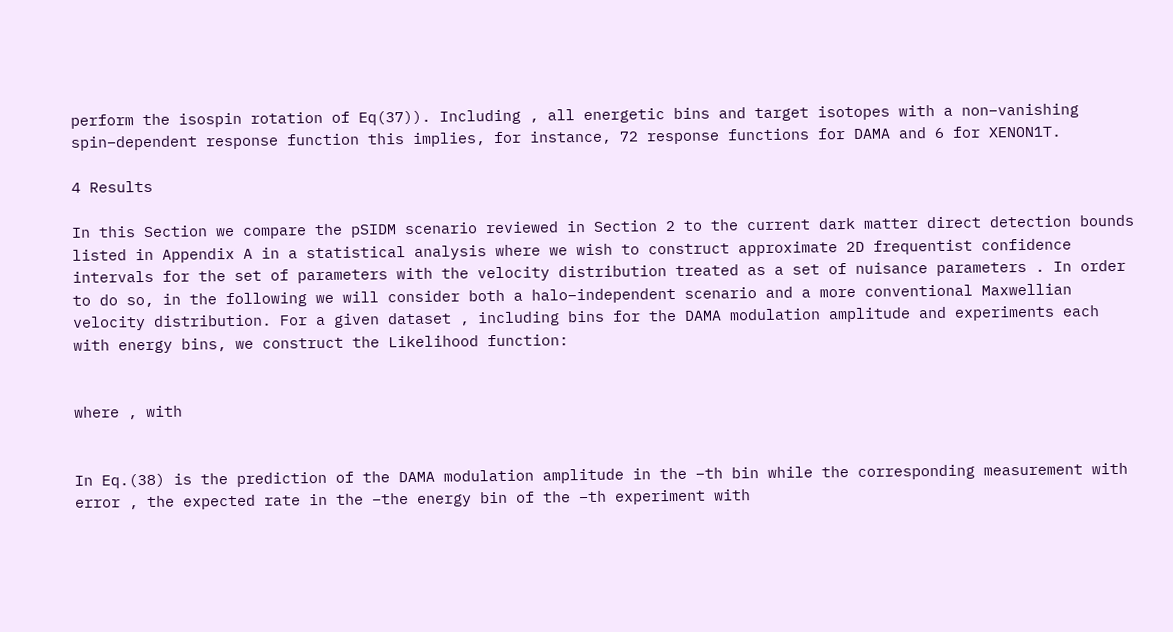perform the isospin rotation of Eq(37)). Including , all energetic bins and target isotopes with a non–vanishing spin–dependent response function this implies, for instance, 72 response functions for DAMA and 6 for XENON1T.

4 Results

In this Section we compare the pSIDM scenario reviewed in Section 2 to the current dark matter direct detection bounds listed in Appendix A in a statistical analysis where we wish to construct approximate 2D frequentist confidence intervals for the set of parameters with the velocity distribution treated as a set of nuisance parameters . In order to do so, in the following we will consider both a halo–independent scenario and a more conventional Maxwellian velocity distribution. For a given dataset , including bins for the DAMA modulation amplitude and experiments each with energy bins, we construct the Likelihood function:


where , with


In Eq.(38) is the prediction of the DAMA modulation amplitude in the –th bin while the corresponding measurement with error , the expected rate in the –the energy bin of the –th experiment with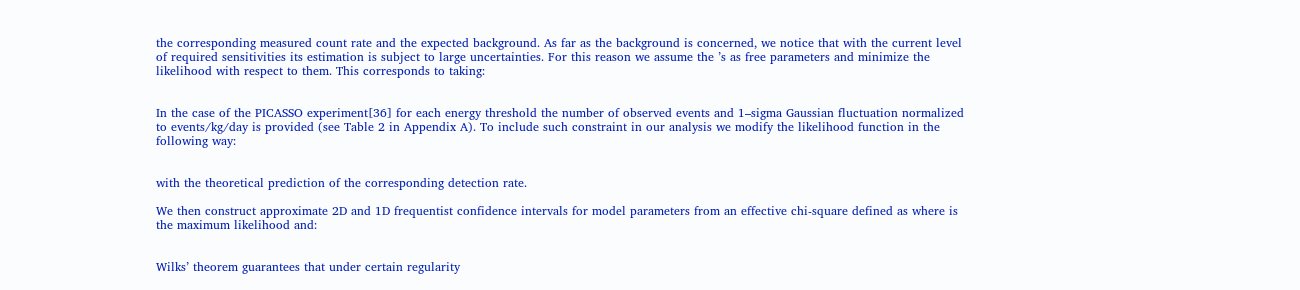the corresponding measured count rate and the expected background. As far as the background is concerned, we notice that with the current level of required sensitivities its estimation is subject to large uncertainties. For this reason we assume the ’s as free parameters and minimize the likelihood with respect to them. This corresponds to taking:


In the case of the PICASSO experiment[36] for each energy threshold the number of observed events and 1–sigma Gaussian fluctuation normalized to events/kg/day is provided (see Table 2 in Appendix A). To include such constraint in our analysis we modify the likelihood function in the following way:


with the theoretical prediction of the corresponding detection rate.

We then construct approximate 2D and 1D frequentist confidence intervals for model parameters from an effective chi-square defined as where is the maximum likelihood and:


Wilks’ theorem guarantees that under certain regularity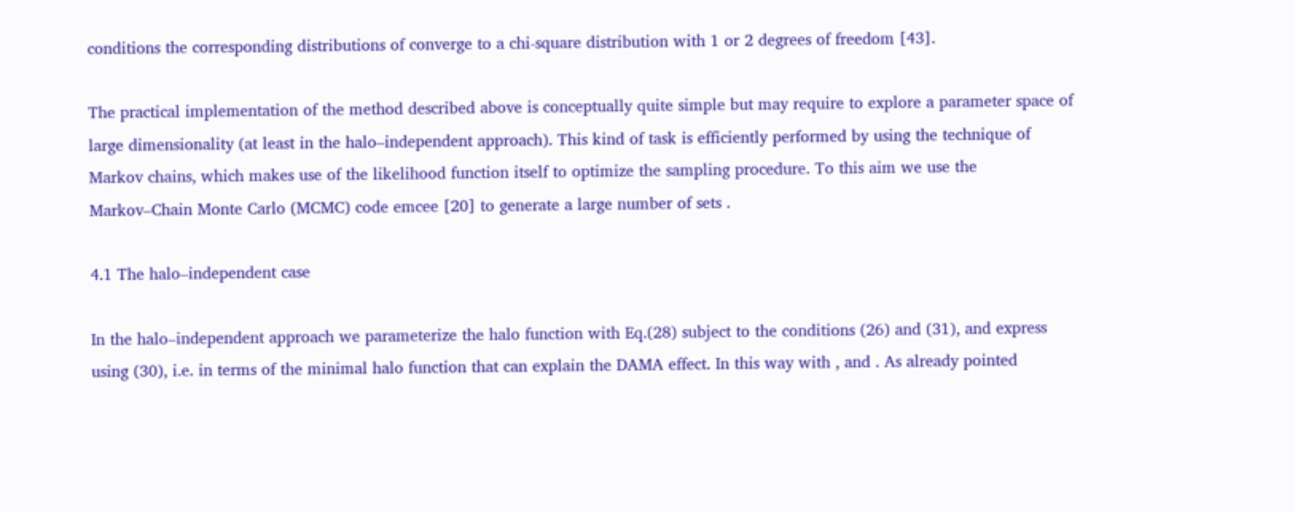conditions the corresponding distributions of converge to a chi-square distribution with 1 or 2 degrees of freedom [43].

The practical implementation of the method described above is conceptually quite simple but may require to explore a parameter space of large dimensionality (at least in the halo–independent approach). This kind of task is efficiently performed by using the technique of Markov chains, which makes use of the likelihood function itself to optimize the sampling procedure. To this aim we use the Markov–Chain Monte Carlo (MCMC) code emcee [20] to generate a large number of sets .

4.1 The halo–independent case

In the halo–independent approach we parameterize the halo function with Eq.(28) subject to the conditions (26) and (31), and express using (30), i.e. in terms of the minimal halo function that can explain the DAMA effect. In this way with , and . As already pointed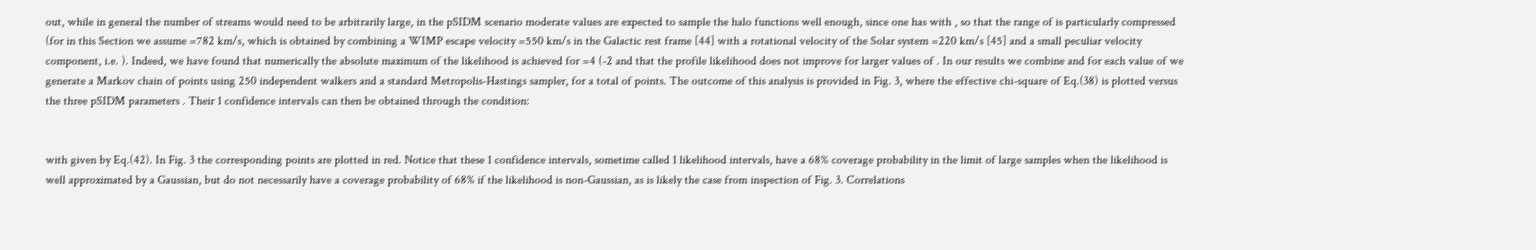out, while in general the number of streams would need to be arbitrarily large, in the pSIDM scenario moderate values are expected to sample the halo functions well enough, since one has with , so that the range of is particularly compressed (for in this Section we assume =782 km/s, which is obtained by combining a WIMP escape velocity =550 km/s in the Galactic rest frame [44] with a rotational velocity of the Solar system =220 km/s [45] and a small peculiar velocity component, i.e. ). Indeed, we have found that numerically the absolute maximum of the likelihood is achieved for =4 (-2 and that the profile likelihood does not improve for larger values of . In our results we combine and for each value of we generate a Markov chain of points using 250 independent walkers and a standard Metropolis-Hastings sampler, for a total of points. The outcome of this analysis is provided in Fig. 3, where the effective chi-square of Eq.(38) is plotted versus the three pSIDM parameters . Their 1 confidence intervals can then be obtained through the condition:


with given by Eq.(42). In Fig. 3 the corresponding points are plotted in red. Notice that these 1 confidence intervals, sometime called 1 likelihood intervals, have a 68% coverage probability in the limit of large samples when the likelihood is well approximated by a Gaussian, but do not necessarily have a coverage probability of 68% if the likelihood is non-Gaussian, as is likely the case from inspection of Fig. 3. Correlations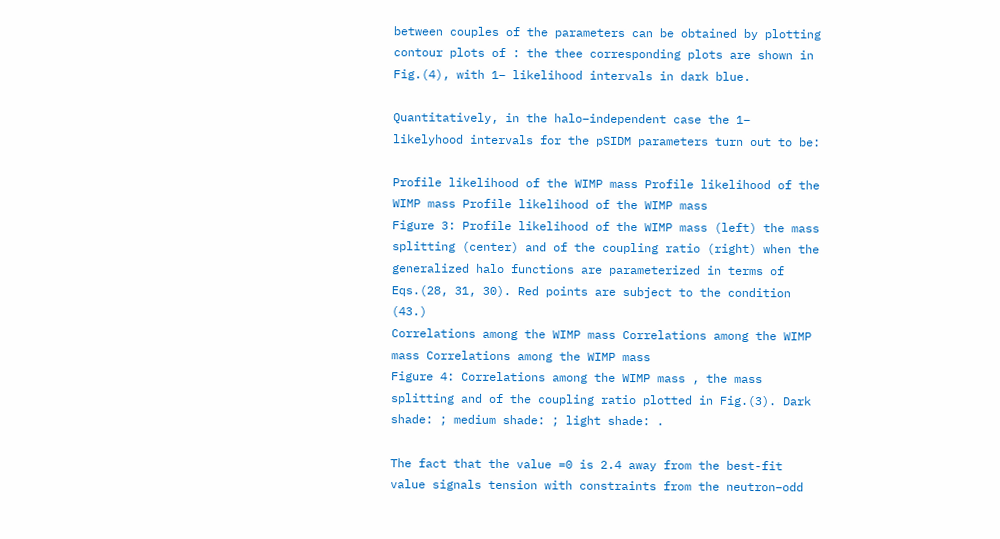between couples of the parameters can be obtained by plotting contour plots of : the thee corresponding plots are shown in Fig.(4), with 1– likelihood intervals in dark blue.

Quantitatively, in the halo–independent case the 1– likelyhood intervals for the pSIDM parameters turn out to be:

Profile likelihood of the WIMP mass Profile likelihood of the WIMP mass Profile likelihood of the WIMP mass
Figure 3: Profile likelihood of the WIMP mass (left) the mass splitting (center) and of the coupling ratio (right) when the generalized halo functions are parameterized in terms of Eqs.(28, 31, 30). Red points are subject to the condition (43.)
Correlations among the WIMP mass Correlations among the WIMP mass Correlations among the WIMP mass
Figure 4: Correlations among the WIMP mass , the mass splitting and of the coupling ratio plotted in Fig.(3). Dark shade: ; medium shade: ; light shade: .

The fact that the value =0 is 2.4 away from the best-fit value signals tension with constraints from the neutron–odd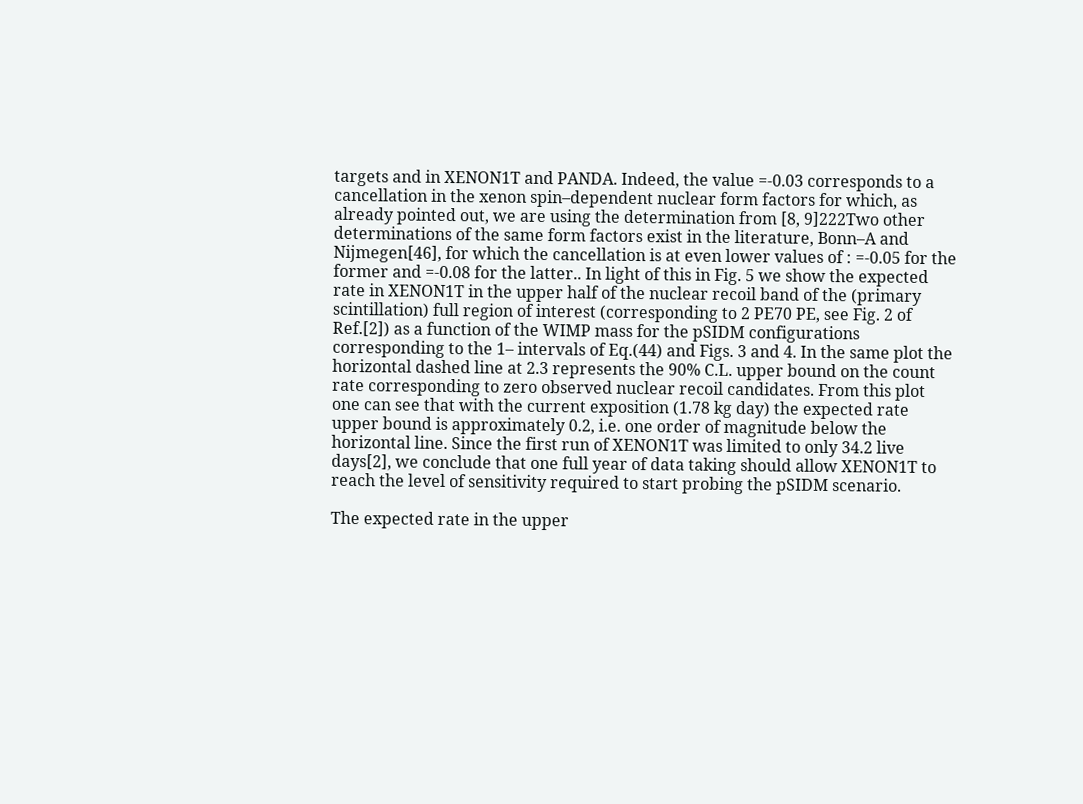targets and in XENON1T and PANDA. Indeed, the value =-0.03 corresponds to a cancellation in the xenon spin–dependent nuclear form factors for which, as already pointed out, we are using the determination from [8, 9]222Two other determinations of the same form factors exist in the literature, Bonn–A and Nijmegen[46], for which the cancellation is at even lower values of : =-0.05 for the former and =-0.08 for the latter.. In light of this in Fig. 5 we show the expected rate in XENON1T in the upper half of the nuclear recoil band of the (primary scintillation) full region of interest (corresponding to 2 PE70 PE, see Fig. 2 of Ref.[2]) as a function of the WIMP mass for the pSIDM configurations corresponding to the 1– intervals of Eq.(44) and Figs. 3 and 4. In the same plot the horizontal dashed line at 2.3 represents the 90% C.L. upper bound on the count rate corresponding to zero observed nuclear recoil candidates. From this plot one can see that with the current exposition (1.78 kg day) the expected rate upper bound is approximately 0.2, i.e. one order of magnitude below the horizontal line. Since the first run of XENON1T was limited to only 34.2 live days[2], we conclude that one full year of data taking should allow XENON1T to reach the level of sensitivity required to start probing the pSIDM scenario.

The expected rate in the upper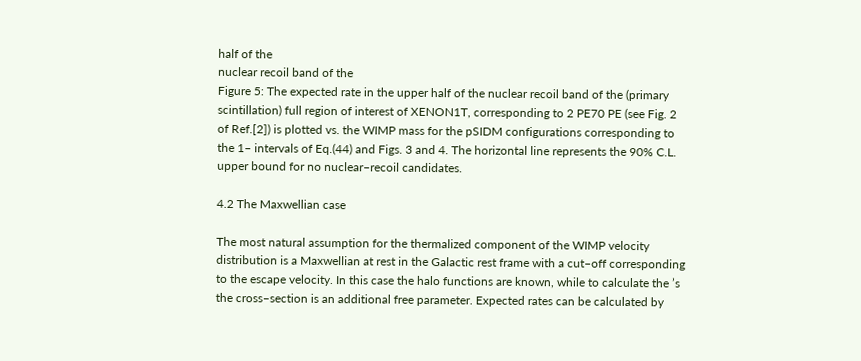half of the
nuclear recoil band of the
Figure 5: The expected rate in the upper half of the nuclear recoil band of the (primary scintillation) full region of interest of XENON1T, corresponding to 2 PE70 PE (see Fig. 2 of Ref.[2]) is plotted vs. the WIMP mass for the pSIDM configurations corresponding to the 1– intervals of Eq.(44) and Figs. 3 and 4. The horizontal line represents the 90% C.L. upper bound for no nuclear–recoil candidates.

4.2 The Maxwellian case

The most natural assumption for the thermalized component of the WIMP velocity distribution is a Maxwellian at rest in the Galactic rest frame with a cut–off corresponding to the escape velocity. In this case the halo functions are known, while to calculate the ’s the cross–section is an additional free parameter. Expected rates can be calculated by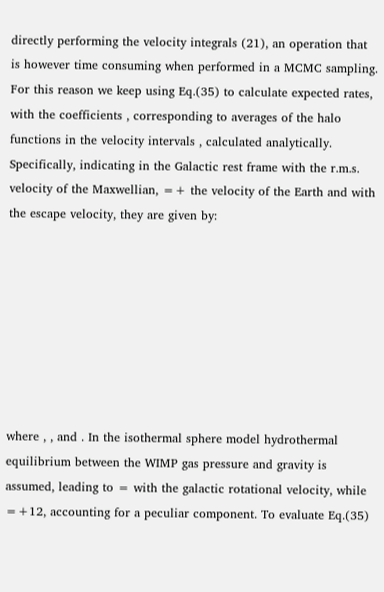directly performing the velocity integrals (21), an operation that is however time consuming when performed in a MCMC sampling. For this reason we keep using Eq.(35) to calculate expected rates, with the coefficients , corresponding to averages of the halo functions in the velocity intervals , calculated analytically. Specifically, indicating in the Galactic rest frame with the r.m.s. velocity of the Maxwellian, =+ the velocity of the Earth and with the escape velocity, they are given by:








where , , and . In the isothermal sphere model hydrothermal equilibrium between the WIMP gas pressure and gravity is assumed, leading to = with the galactic rotational velocity, while =+12, accounting for a peculiar component. To evaluate Eq.(35)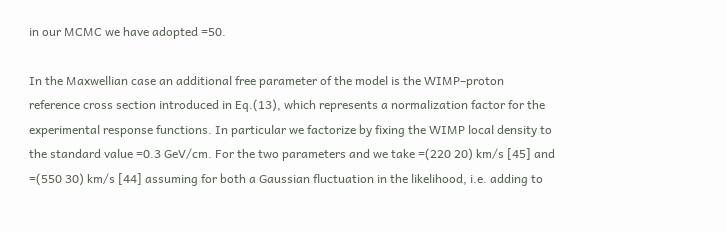in our MCMC we have adopted =50.

In the Maxwellian case an additional free parameter of the model is the WIMP–proton reference cross section introduced in Eq.(13), which represents a normalization factor for the experimental response functions. In particular we factorize by fixing the WIMP local density to the standard value =0.3 GeV/cm. For the two parameters and we take =(220 20) km/s [45] and =(550 30) km/s [44] assuming for both a Gaussian fluctuation in the likelihood, i.e. adding to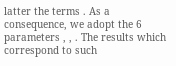latter the terms . As a consequence, we adopt the 6 parameters , , . The results which correspond to such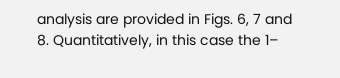analysis are provided in Figs. 6, 7 and 8. Quantitatively, in this case the 1–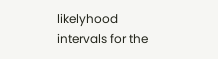likelyhood intervals for the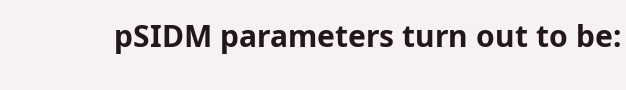pSIDM parameters turn out to be: